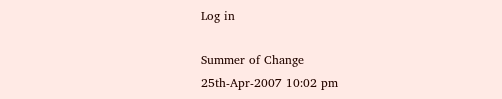Log in

Summer of Change
25th-Apr-2007 10:02 pm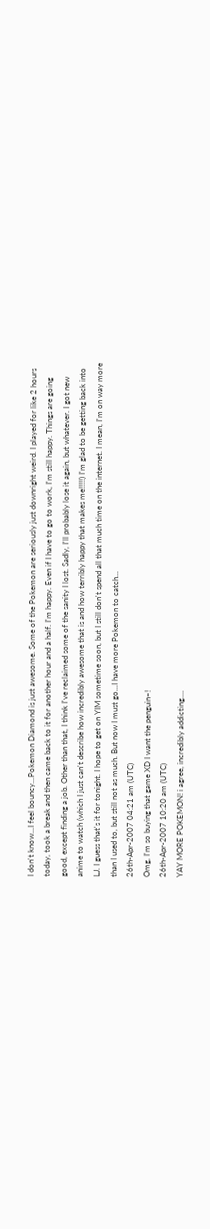I don't know...I feel bouncy...Pokemon Diamond is just awesome. Some of the Pokemon are seriously just downright weird. I played for like 2 hours today, took a break and then came back to it for another hour and a half. I'm happy. Even if I have to go to work, I'm still happy. Things are going good, except finding a job. Other than that, I think I've reclaimed some of the sanity I lost. Sadly, I'll probably lose it again, but whatever. I got new anime to watch (which I just can't describe how incredibly awesome that is and how terribly happy that makes me!!!!!) I'm glad to be getting back into LJ. I guess that's it for tonight. I hope to get on YIM sometime soon, but I still don't spend all that much time on the internet. I mean, I'm on way more than I used to, but still not as much. But now I must go...I have more Pokemon to catch...
26th-Apr-2007 04:21 am (UTC)
Omg, I'm so buying that game XD I want the penguin~!
26th-Apr-2007 10:20 am (UTC)
YAY MORE POKEMON! i agree, incredibly addicting....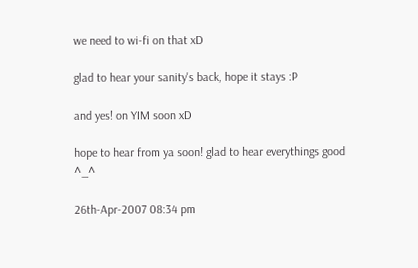we need to wi-fi on that xD

glad to hear your sanity's back, hope it stays :P

and yes! on YIM soon xD

hope to hear from ya soon! glad to hear everythings good ^_^

26th-Apr-2007 08:34 pm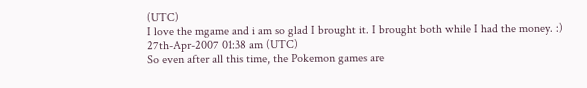(UTC)
I love the mgame and i am so glad I brought it. I brought both while I had the money. :)
27th-Apr-2007 01:38 am (UTC)
So even after all this time, the Pokemon games are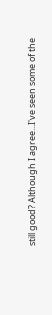still good? Although I agree...I've seen some of the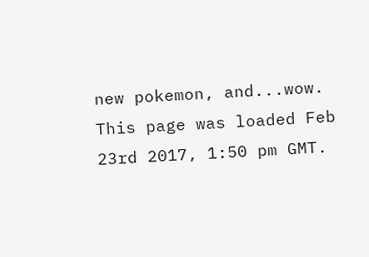new pokemon, and...wow.
This page was loaded Feb 23rd 2017, 1:50 pm GMT.